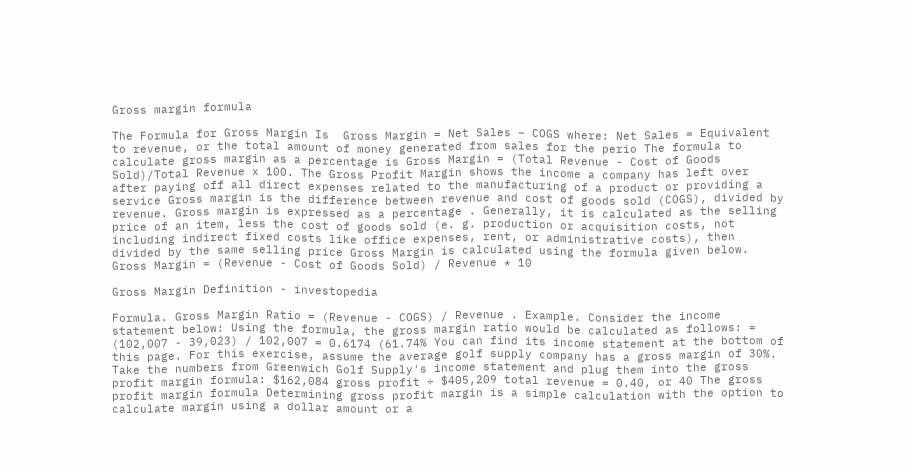Gross margin formula

The Formula for Gross Margin Is  Gross Margin = Net Sales − COGS where: Net Sales = Equivalent to revenue, or the total amount of money generated from sales for the perio The formula to calculate gross margin as a percentage is Gross Margin = (Total Revenue - Cost of Goods Sold)/Total Revenue x 100. The Gross Profit Margin shows the income a company has left over after paying off all direct expenses related to the manufacturing of a product or providing a service Gross margin is the difference between revenue and cost of goods sold (COGS), divided by revenue. Gross margin is expressed as a percentage . Generally, it is calculated as the selling price of an item, less the cost of goods sold (e. g. production or acquisition costs, not including indirect fixed costs like office expenses, rent, or administrative costs), then divided by the same selling price Gross Margin is calculated using the formula given below. Gross Margin = (Revenue - Cost of Goods Sold) / Revenue * 10

Gross Margin Definition - investopedia

Formula. Gross Margin Ratio = (Revenue - COGS) / Revenue . Example. Consider the income statement below: Using the formula, the gross margin ratio would be calculated as follows: = (102,007 - 39,023) / 102,007 = 0.6174 (61.74% You can find its income statement at the bottom of this page. For this exercise, assume the average golf supply company has a gross margin of 30%. Take the numbers from Greenwich Golf Supply's income statement and plug them into the gross profit margin formula: $162,084 gross profit ÷ $405,209 total revenue = 0.40, or 40 The gross profit margin formula Determining gross profit margin is a simple calculation with the option to calculate margin using a dollar amount or a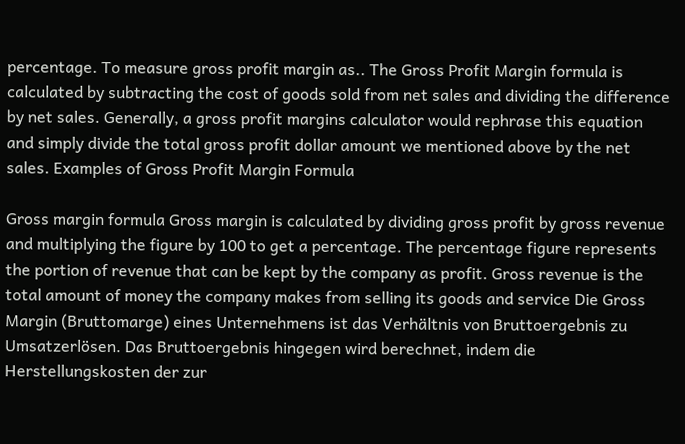percentage. To measure gross profit margin as.. The Gross Profit Margin formula is calculated by subtracting the cost of goods sold from net sales and dividing the difference by net sales. Generally, a gross profit margins calculator would rephrase this equation and simply divide the total gross profit dollar amount we mentioned above by the net sales. Examples of Gross Profit Margin Formula

Gross margin formula Gross margin is calculated by dividing gross profit by gross revenue and multiplying the figure by 100 to get a percentage. The percentage figure represents the portion of revenue that can be kept by the company as profit. Gross revenue is the total amount of money the company makes from selling its goods and service Die Gross Margin (Bruttomarge) eines Unternehmens ist das Verhältnis von Bruttoergebnis zu Umsatzerlösen. Das Bruttoergebnis hingegen wird berechnet, indem die Herstellungskosten der zur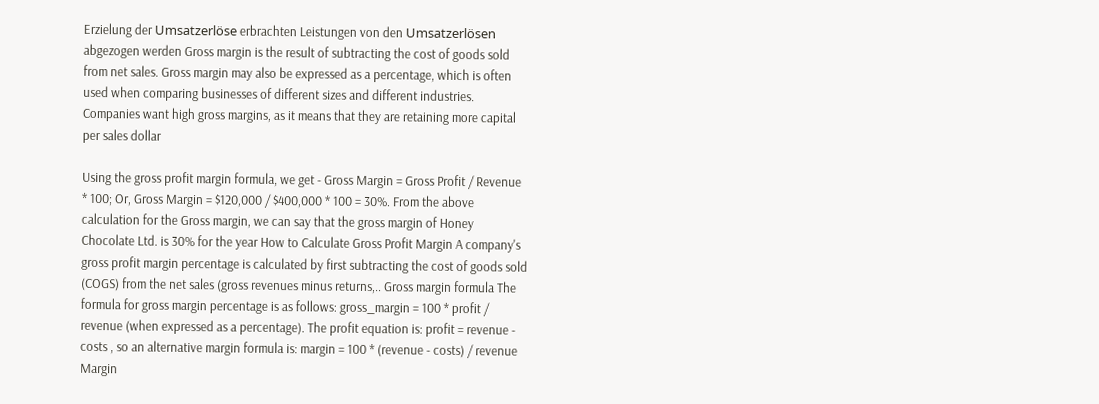Erzielung der Umsatzerlöse erbrachten Leistungen von den Umsatzerlösen abgezogen werden Gross margin is the result of subtracting the cost of goods sold from net sales. Gross margin may also be expressed as a percentage, which is often used when comparing businesses of different sizes and different industries. Companies want high gross margins, as it means that they are retaining more capital per sales dollar

Using the gross profit margin formula, we get - Gross Margin = Gross Profit / Revenue * 100; Or, Gross Margin = $120,000 / $400,000 * 100 = 30%. From the above calculation for the Gross margin, we can say that the gross margin of Honey Chocolate Ltd. is 30% for the year How to Calculate Gross Profit Margin A company's gross profit margin percentage is calculated by first subtracting the cost of goods sold (COGS) from the net sales (gross revenues minus returns,.. Gross margin formula The formula for gross margin percentage is as follows: gross_margin = 100 * profit / revenue (when expressed as a percentage). The profit equation is: profit = revenue - costs , so an alternative margin formula is: margin = 100 * (revenue - costs) / revenue Margin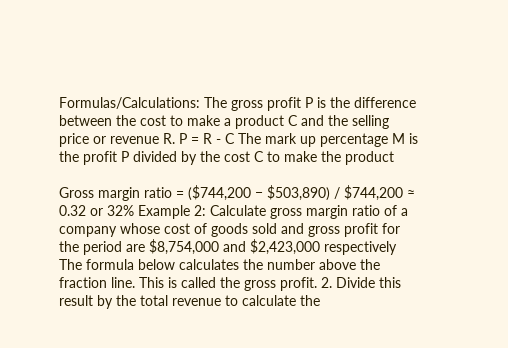Formulas/Calculations: The gross profit P is the difference between the cost to make a product C and the selling price or revenue R. P = R - C The mark up percentage M is the profit P divided by the cost C to make the product

Gross margin ratio = ($744,200 − $503,890) / $744,200 ≈ 0.32 or 32% Example 2: Calculate gross margin ratio of a company whose cost of goods sold and gross profit for the period are $8,754,000 and $2,423,000 respectively The formula below calculates the number above the fraction line. This is called the gross profit. 2. Divide this result by the total revenue to calculate the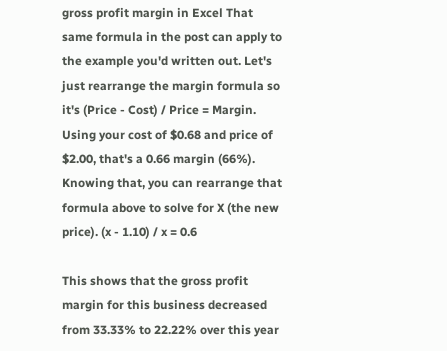gross profit margin in Excel That same formula in the post can apply to the example you'd written out. Let's just rearrange the margin formula so it's (Price - Cost) / Price = Margin. Using your cost of $0.68 and price of $2.00, that's a 0.66 margin (66%). Knowing that, you can rearrange that formula above to solve for X (the new price). (x - 1.10) / x = 0.6

This shows that the gross profit margin for this business decreased from 33.33% to 22.22% over this year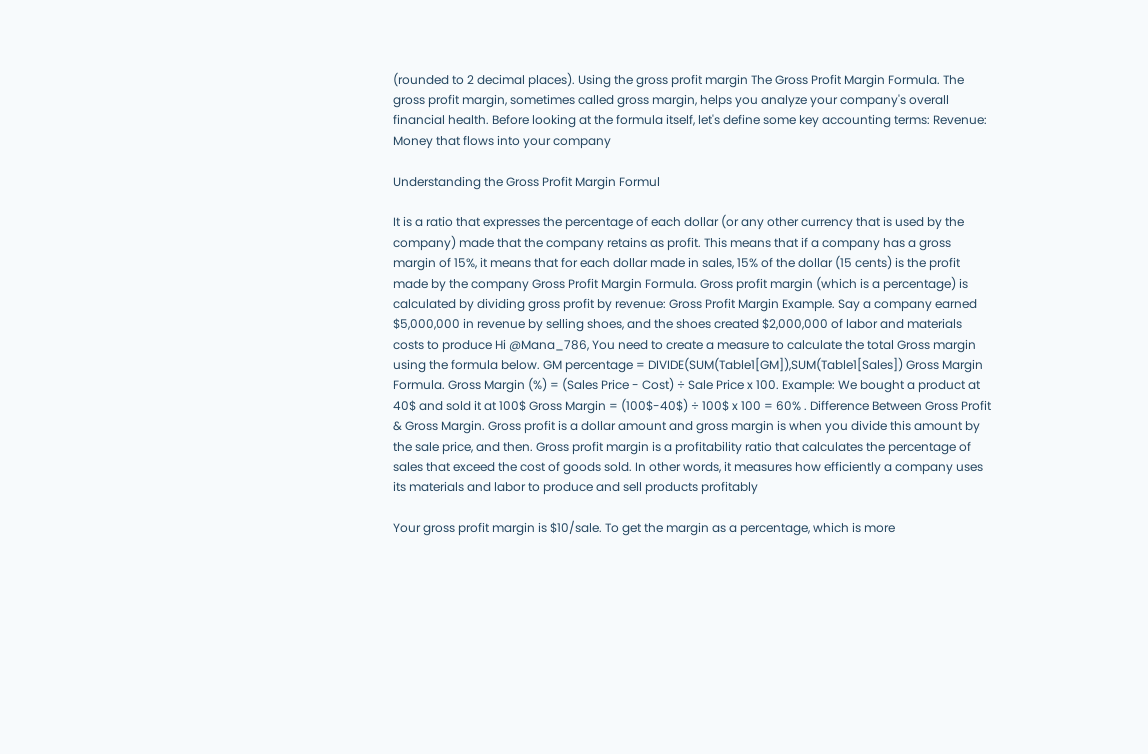(rounded to 2 decimal places). Using the gross profit margin The Gross Profit Margin Formula. The gross profit margin, sometimes called gross margin, helps you analyze your company's overall financial health. Before looking at the formula itself, let's define some key accounting terms: Revenue: Money that flows into your company

Understanding the Gross Profit Margin Formul

It is a ratio that expresses the percentage of each dollar (or any other currency that is used by the company) made that the company retains as profit. This means that if a company has a gross margin of 15%, it means that for each dollar made in sales, 15% of the dollar (15 cents) is the profit made by the company Gross Profit Margin Formula. Gross profit margin (which is a percentage) is calculated by dividing gross profit by revenue: Gross Profit Margin Example. Say a company earned $5,000,000 in revenue by selling shoes, and the shoes created $2,000,000 of labor and materials costs to produce Hi @Mana_786, You need to create a measure to calculate the total Gross margin using the formula below. GM percentage = DIVIDE(SUM(Table1[GM]),SUM(Table1[Sales]) Gross Margin Formula. Gross Margin (%) = (Sales Price - Cost) ÷ Sale Price x 100. Example: We bought a product at 40$ and sold it at 100$ Gross Margin = (100$-40$) ÷ 100$ x 100 = 60% . Difference Between Gross Profit & Gross Margin. Gross profit is a dollar amount and gross margin is when you divide this amount by the sale price, and then. Gross profit margin is a profitability ratio that calculates the percentage of sales that exceed the cost of goods sold. In other words, it measures how efficiently a company uses its materials and labor to produce and sell products profitably

Your gross profit margin is $10/sale. To get the margin as a percentage, which is more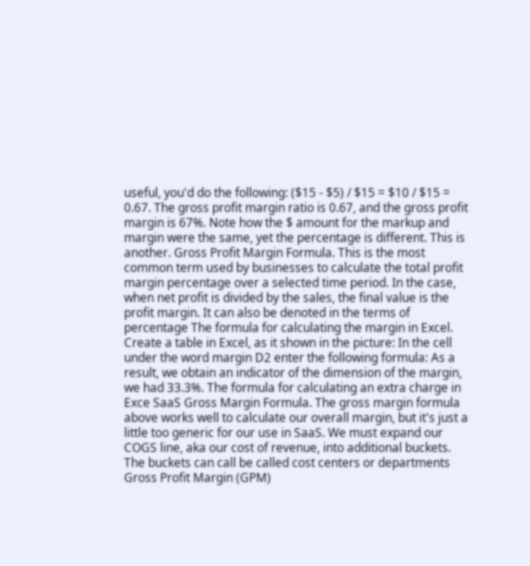useful, you'd do the following: ($15 - $5) / $15 = $10 / $15 = 0.67. The gross profit margin ratio is 0.67, and the gross profit margin is 67%. Note how the $ amount for the markup and margin were the same, yet the percentage is different. This is another. Gross Profit Margin Formula. This is the most common term used by businesses to calculate the total profit margin percentage over a selected time period. In the case, when net profit is divided by the sales, the final value is the profit margin. It can also be denoted in the terms of percentage The formula for calculating the margin in Excel. Create a table in Excel, as it shown in the picture: In the cell under the word margin D2 enter the following formula: As a result, we obtain an indicator of the dimension of the margin, we had 33.3%. The formula for calculating an extra charge in Exce SaaS Gross Margin Formula. The gross margin formula above works well to calculate our overall margin, but it's just a little too generic for our use in SaaS. We must expand our COGS line, aka our cost of revenue, into additional buckets. The buckets can call be called cost centers or departments Gross Profit Margin (GPM)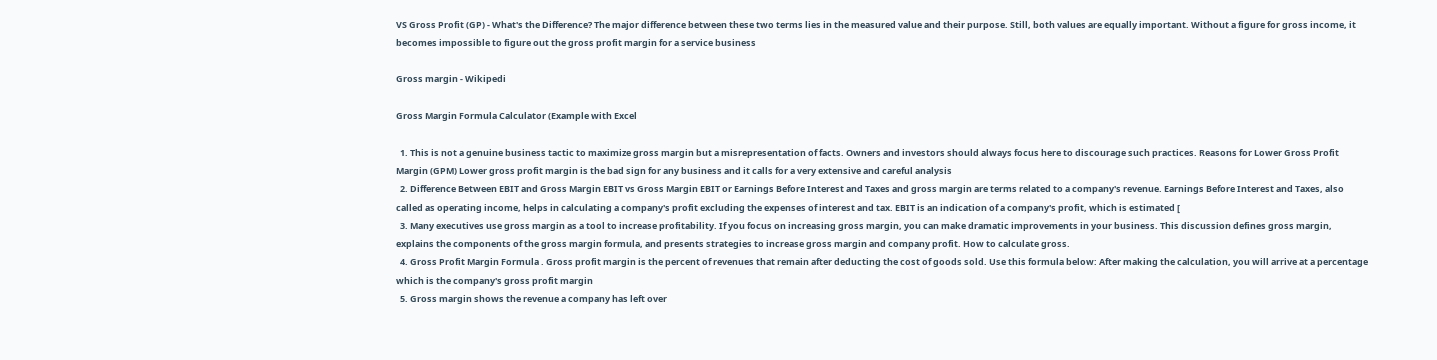VS Gross Profit (GP) - What's the Difference? The major difference between these two terms lies in the measured value and their purpose. Still, both values are equally important. Without a figure for gross income, it becomes impossible to figure out the gross profit margin for a service business

Gross margin - Wikipedi

Gross Margin Formula Calculator (Example with Excel

  1. This is not a genuine business tactic to maximize gross margin but a misrepresentation of facts. Owners and investors should always focus here to discourage such practices. Reasons for Lower Gross Profit Margin (GPM) Lower gross profit margin is the bad sign for any business and it calls for a very extensive and careful analysis
  2. Difference Between EBIT and Gross Margin EBIT vs Gross Margin EBIT or Earnings Before Interest and Taxes and gross margin are terms related to a company's revenue. Earnings Before Interest and Taxes, also called as operating income, helps in calculating a company's profit excluding the expenses of interest and tax. EBIT is an indication of a company's profit, which is estimated [
  3. Many executives use gross margin as a tool to increase profitability. If you focus on increasing gross margin, you can make dramatic improvements in your business. This discussion defines gross margin, explains the components of the gross margin formula, and presents strategies to increase gross margin and company profit. How to calculate gross.
  4. Gross Profit Margin Formula . Gross profit margin is the percent of revenues that remain after deducting the cost of goods sold. Use this formula below: After making the calculation, you will arrive at a percentage which is the company's gross profit margin
  5. Gross margin shows the revenue a company has left over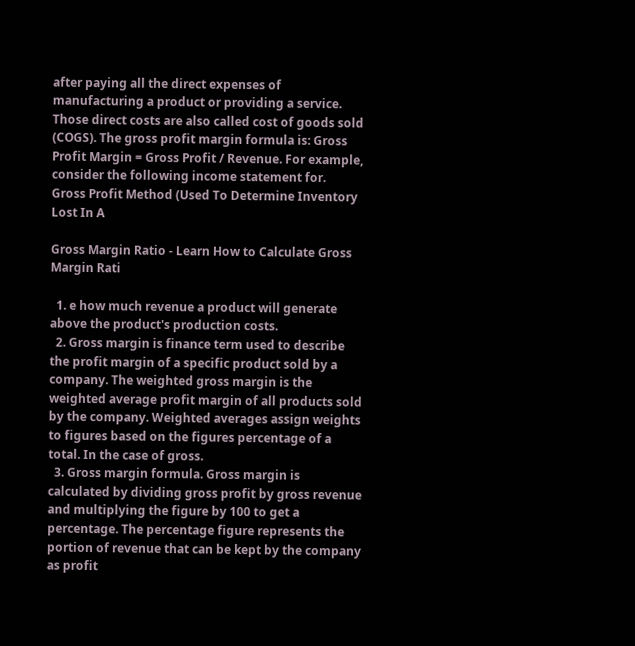after paying all the direct expenses of manufacturing a product or providing a service. Those direct costs are also called cost of goods sold (COGS). The gross profit margin formula is: Gross Profit Margin = Gross Profit / Revenue. For example, consider the following income statement for.
Gross Profit Method (Used To Determine Inventory Lost In A

Gross Margin Ratio - Learn How to Calculate Gross Margin Rati

  1. e how much revenue a product will generate above the product's production costs.
  2. Gross margin is finance term used to describe the profit margin of a specific product sold by a company. The weighted gross margin is the weighted average profit margin of all products sold by the company. Weighted averages assign weights to figures based on the figures percentage of a total. In the case of gross.
  3. Gross margin formula. Gross margin is calculated by dividing gross profit by gross revenue and multiplying the figure by 100 to get a percentage. The percentage figure represents the portion of revenue that can be kept by the company as profit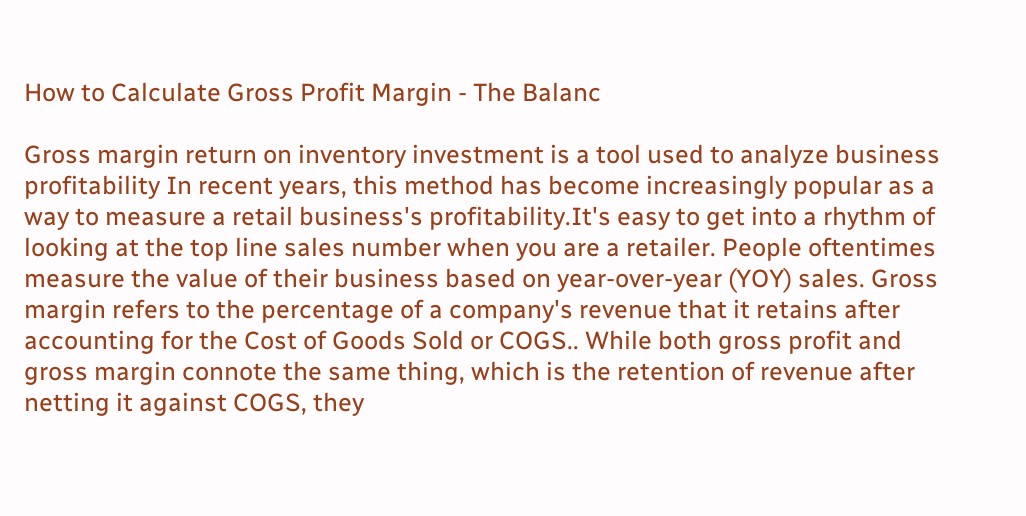How to Calculate Gross Profit Margin - The Balanc

Gross margin return on inventory investment is a tool used to analyze business profitability In recent years, this method has become increasingly popular as a way to measure a retail business's profitability.It's easy to get into a rhythm of looking at the top line sales number when you are a retailer. People oftentimes measure the value of their business based on year-over-year (YOY) sales. Gross margin refers to the percentage of a company's revenue that it retains after accounting for the Cost of Goods Sold or COGS.. While both gross profit and gross margin connote the same thing, which is the retention of revenue after netting it against COGS, they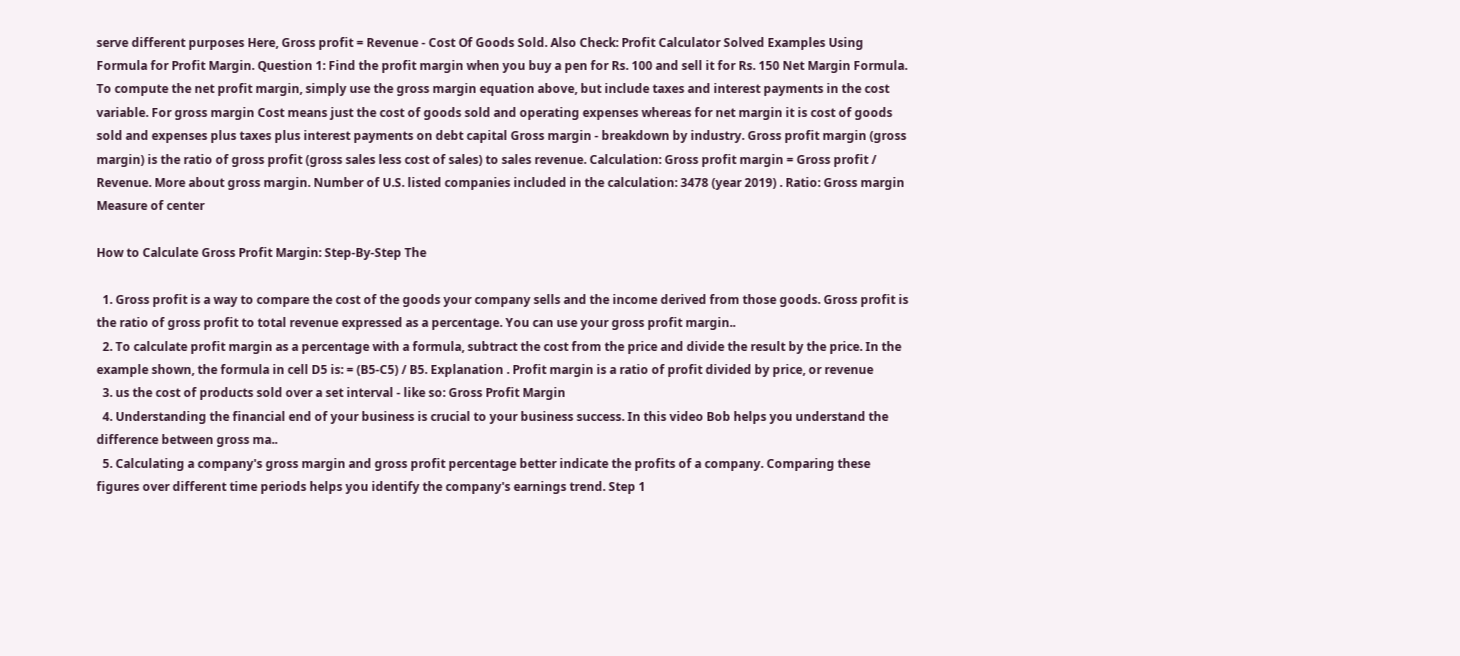serve different purposes Here, Gross profit = Revenue - Cost Of Goods Sold. Also Check: Profit Calculator Solved Examples Using Formula for Profit Margin. Question 1: Find the profit margin when you buy a pen for Rs. 100 and sell it for Rs. 150 Net Margin Formula. To compute the net profit margin, simply use the gross margin equation above, but include taxes and interest payments in the cost variable. For gross margin Cost means just the cost of goods sold and operating expenses whereas for net margin it is cost of goods sold and expenses plus taxes plus interest payments on debt capital Gross margin - breakdown by industry. Gross profit margin (gross margin) is the ratio of gross profit (gross sales less cost of sales) to sales revenue. Calculation: Gross profit margin = Gross profit / Revenue. More about gross margin. Number of U.S. listed companies included in the calculation: 3478 (year 2019) . Ratio: Gross margin Measure of center

How to Calculate Gross Profit Margin: Step-By-Step The

  1. Gross profit is a way to compare the cost of the goods your company sells and the income derived from those goods. Gross profit is the ratio of gross profit to total revenue expressed as a percentage. You can use your gross profit margin..
  2. To calculate profit margin as a percentage with a formula, subtract the cost from the price and divide the result by the price. In the example shown, the formula in cell D5 is: = (B5-C5) / B5. Explanation . Profit margin is a ratio of profit divided by price, or revenue
  3. us the cost of products sold over a set interval - like so: Gross Profit Margin
  4. Understanding the financial end of your business is crucial to your business success. In this video Bob helps you understand the difference between gross ma..
  5. Calculating a company's gross margin and gross profit percentage better indicate the profits of a company. Comparing these figures over different time periods helps you identify the company's earnings trend. Step 1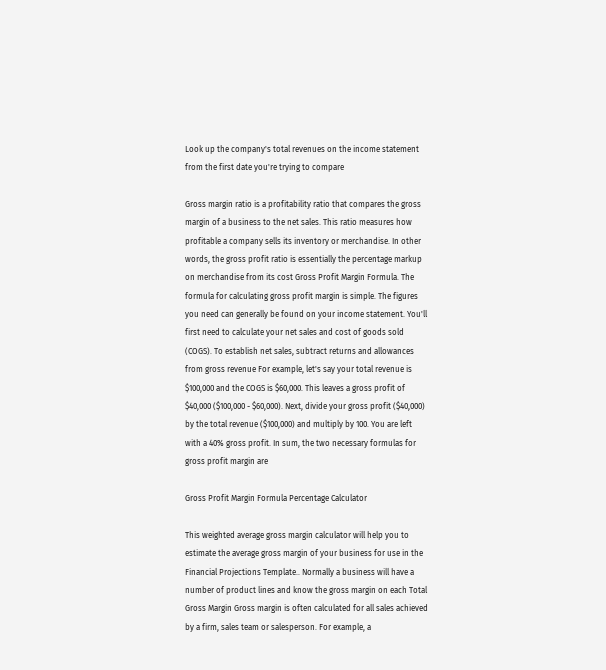Look up the company's total revenues on the income statement from the first date you're trying to compare

Gross margin ratio is a profitability ratio that compares the gross margin of a business to the net sales. This ratio measures how profitable a company sells its inventory or merchandise. In other words, the gross profit ratio is essentially the percentage markup on merchandise from its cost Gross Profit Margin Formula. The formula for calculating gross profit margin is simple. The figures you need can generally be found on your income statement. You'll first need to calculate your net sales and cost of goods sold (COGS). To establish net sales, subtract returns and allowances from gross revenue For example, let's say your total revenue is $100,000 and the COGS is $60,000. This leaves a gross profit of $40,000 ($100,000 - $60,000). Next, divide your gross profit ($40,000) by the total revenue ($100,000) and multiply by 100. You are left with a 40% gross profit. In sum, the two necessary formulas for gross profit margin are

Gross Profit Margin Formula Percentage Calculator

This weighted average gross margin calculator will help you to estimate the average gross margin of your business for use in the Financial Projections Template.. Normally a business will have a number of product lines and know the gross margin on each Total Gross Margin Gross margin is often calculated for all sales achieved by a firm, sales team or salesperson. For example, a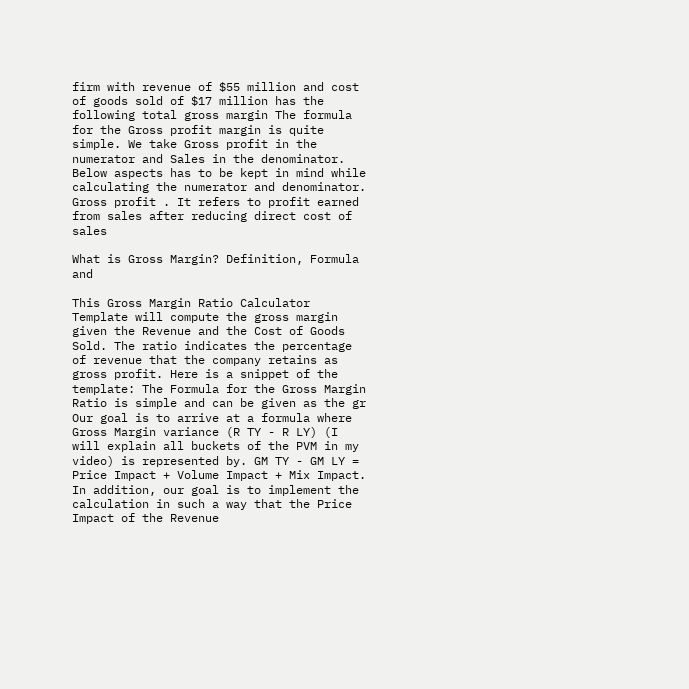firm with revenue of $55 million and cost of goods sold of $17 million has the following total gross margin The formula for the Gross profit margin is quite simple. We take Gross profit in the numerator and Sales in the denominator. Below aspects has to be kept in mind while calculating the numerator and denominator. Gross profit . It refers to profit earned from sales after reducing direct cost of sales

What is Gross Margin? Definition, Formula and

This Gross Margin Ratio Calculator Template will compute the gross margin given the Revenue and the Cost of Goods Sold. The ratio indicates the percentage of revenue that the company retains as gross profit. Here is a snippet of the template: The Formula for the Gross Margin Ratio is simple and can be given as the gr Our goal is to arrive at a formula where Gross Margin variance (R TY - R LY) (I will explain all buckets of the PVM in my video) is represented by. GM TY - GM LY = Price Impact + Volume Impact + Mix Impact. In addition, our goal is to implement the calculation in such a way that the Price Impact of the Revenue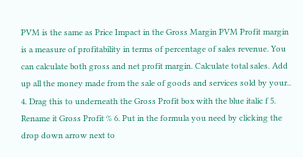PVM is the same as Price Impact in the Gross Margin PVM Profit margin is a measure of profitability in terms of percentage of sales revenue. You can calculate both gross and net profit margin. Calculate total sales. Add up all the money made from the sale of goods and services sold by your.. 4. Drag this to underneath the Gross Profit box with the blue italic f 5. Rename it Gross Profit % 6. Put in the formula you need by clicking the drop down arrow next to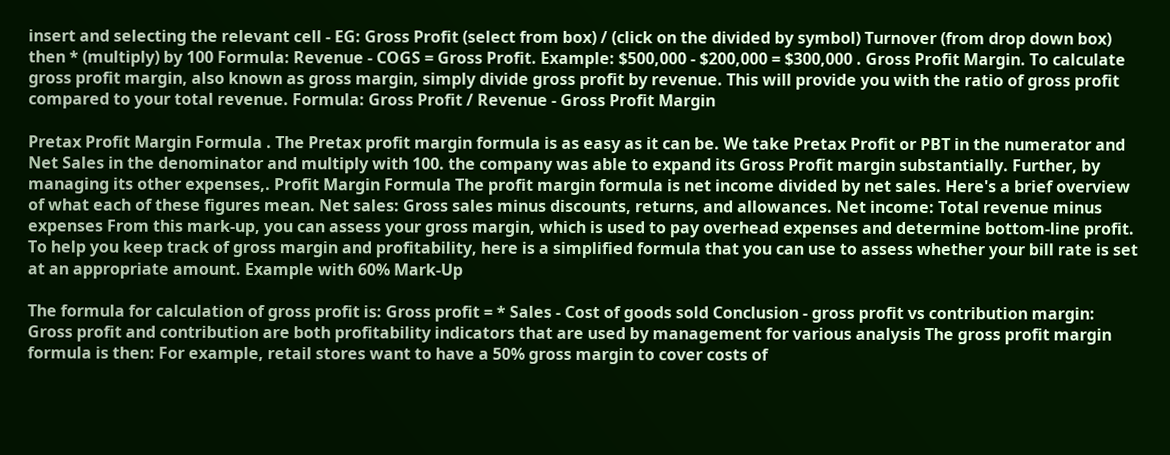insert and selecting the relevant cell - EG: Gross Profit (select from box) / (click on the divided by symbol) Turnover (from drop down box) then * (multiply) by 100 Formula: Revenue - COGS = Gross Profit. Example: $500,000 - $200,000 = $300,000 . Gross Profit Margin. To calculate gross profit margin, also known as gross margin, simply divide gross profit by revenue. This will provide you with the ratio of gross profit compared to your total revenue. Formula: Gross Profit / Revenue - Gross Profit Margin

Pretax Profit Margin Formula . The Pretax profit margin formula is as easy as it can be. We take Pretax Profit or PBT in the numerator and Net Sales in the denominator and multiply with 100. the company was able to expand its Gross Profit margin substantially. Further, by managing its other expenses,. Profit Margin Formula The profit margin formula is net income divided by net sales. Here's a brief overview of what each of these figures mean. Net sales: Gross sales minus discounts, returns, and allowances. Net income: Total revenue minus expenses From this mark-up, you can assess your gross margin, which is used to pay overhead expenses and determine bottom-line profit. To help you keep track of gross margin and profitability, here is a simplified formula that you can use to assess whether your bill rate is set at an appropriate amount. Example with 60% Mark-Up

The formula for calculation of gross profit is: Gross profit = * Sales - Cost of goods sold Conclusion - gross profit vs contribution margin: Gross profit and contribution are both profitability indicators that are used by management for various analysis The gross profit margin formula is then: For example, retail stores want to have a 50% gross margin to cover costs of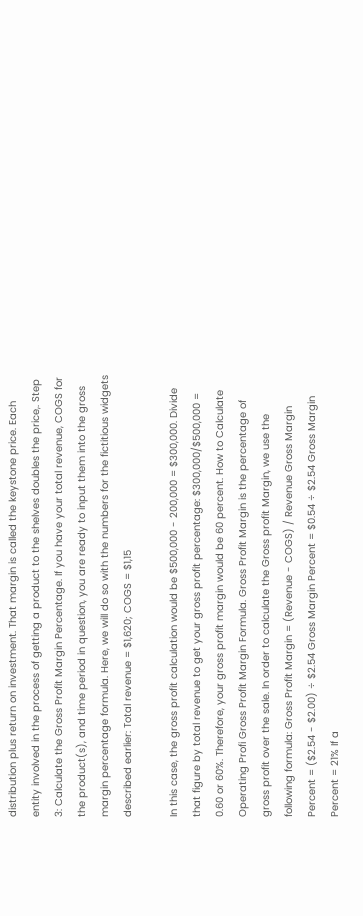distribution plus return on investment. That margin is called the keystone price. Each entity involved in the process of getting a product to the shelves doubles the price,. Step 3: Calculate the Gross Profit Margin Percentage. If you have your total revenue, COGS for the product(s), and time period in question, you are ready to input them into the gross margin percentage formula. Here, we will do so with the numbers for the fictitious widgets described earlier: Total revenue = $1,620; COGS = $1,15

In this case, the gross profit calculation would be $500,000 - 200,000 = $300,000. Divide that figure by total revenue to get your gross profit percentage: $300,000/$500,000 = 0.60 or 60%. Therefore, your gross profit margin would be 60 percent. How to Calculate Operating Profi Gross Profit Margin Formula. Gross Profit Margin is the percentage of gross profit over the sale. In order to calculate the Gross profit Margin, we use the following formula: Gross Profit Margin = (Revenue - COGS) / Revenue Gross Margin Percent = ($2.54 - $2.00) ÷ $2.54 Gross Margin Percent = $0.54 ÷ $2.54 Gross Margin Percent = 21% If a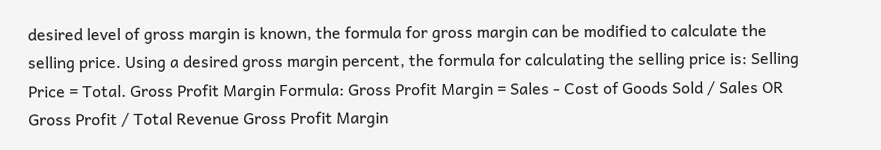desired level of gross margin is known, the formula for gross margin can be modified to calculate the selling price. Using a desired gross margin percent, the formula for calculating the selling price is: Selling Price = Total. Gross Profit Margin Formula: Gross Profit Margin = Sales - Cost of Goods Sold / Sales OR Gross Profit / Total Revenue Gross Profit Margin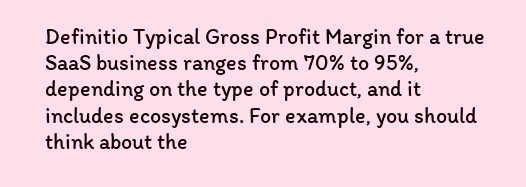Definitio Typical Gross Profit Margin for a true SaaS business ranges from 70% to 95%, depending on the type of product, and it includes ecosystems. For example, you should think about the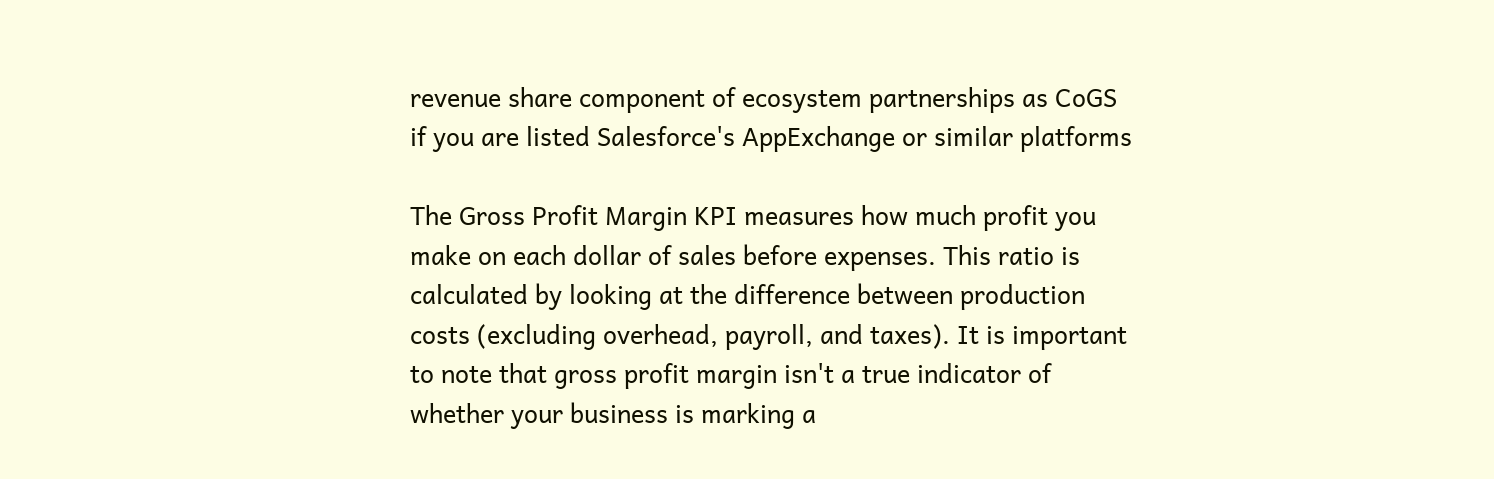revenue share component of ecosystem partnerships as CoGS if you are listed Salesforce's AppExchange or similar platforms

The Gross Profit Margin KPI measures how much profit you make on each dollar of sales before expenses. This ratio is calculated by looking at the difference between production costs (excluding overhead, payroll, and taxes). It is important to note that gross profit margin isn't a true indicator of whether your business is marking a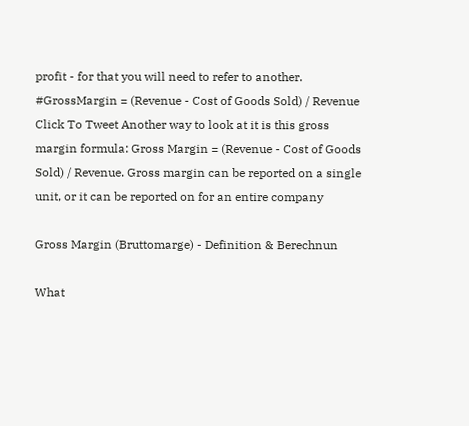profit - for that you will need to refer to another. #GrossMargin = (Revenue - Cost of Goods Sold) / Revenue Click To Tweet Another way to look at it is this gross margin formula: Gross Margin = (Revenue - Cost of Goods Sold) / Revenue. Gross margin can be reported on a single unit, or it can be reported on for an entire company

Gross Margin (Bruttomarge) - Definition & Berechnun

What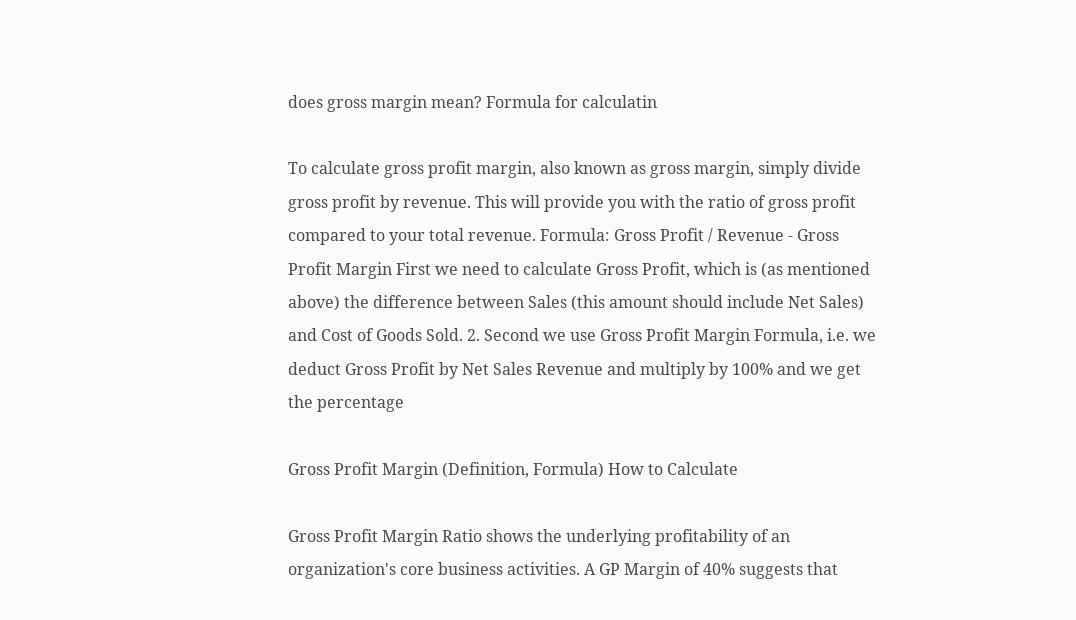does gross margin mean? Formula for calculatin

To calculate gross profit margin, also known as gross margin, simply divide gross profit by revenue. This will provide you with the ratio of gross profit compared to your total revenue. Formula: Gross Profit / Revenue - Gross Profit Margin First we need to calculate Gross Profit, which is (as mentioned above) the difference between Sales (this amount should include Net Sales) and Cost of Goods Sold. 2. Second we use Gross Profit Margin Formula, i.e. we deduct Gross Profit by Net Sales Revenue and multiply by 100% and we get the percentage

Gross Profit Margin (Definition, Formula) How to Calculate

Gross Profit Margin Ratio shows the underlying profitability of an organization's core business activities. A GP Margin of 40% suggests that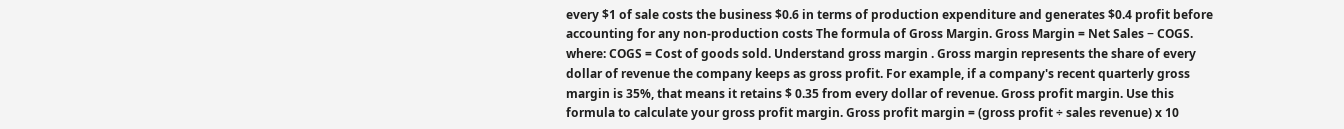every $1 of sale costs the business $0.6 in terms of production expenditure and generates $0.4 profit before accounting for any non-production costs The formula of Gross Margin. Gross Margin = Net Sales − COGS. where: COGS = Cost of goods sold. Understand gross margin . Gross margin represents the share of every dollar of revenue the company keeps as gross profit. For example, if a company's recent quarterly gross margin is 35%, that means it retains $ 0.35 from every dollar of revenue. Gross profit margin. Use this formula to calculate your gross profit margin. Gross profit margin = (gross profit ÷ sales revenue) x 10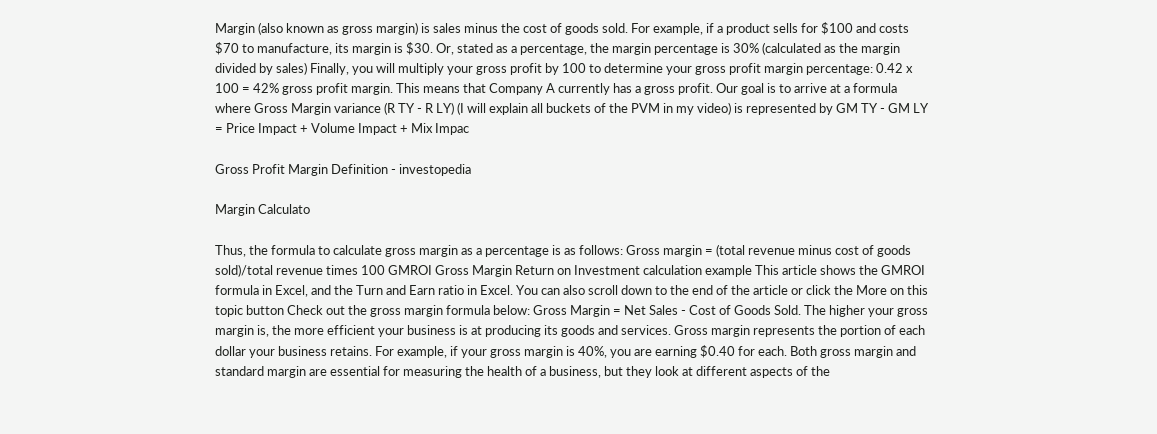Margin (also known as gross margin) is sales minus the cost of goods sold. For example, if a product sells for $100 and costs $70 to manufacture, its margin is $30. Or, stated as a percentage, the margin percentage is 30% (calculated as the margin divided by sales) Finally, you will multiply your gross profit by 100 to determine your gross profit margin percentage: 0.42 x 100 = 42% gross profit margin. This means that Company A currently has a gross profit. Our goal is to arrive at a formula where Gross Margin variance (R TY - R LY) (I will explain all buckets of the PVM in my video) is represented by GM TY - GM LY = Price Impact + Volume Impact + Mix Impac

Gross Profit Margin Definition - investopedia

Margin Calculato

Thus, the formula to calculate gross margin as a percentage is as follows: Gross margin = (total revenue minus cost of goods sold)/total revenue times 100 GMROI Gross Margin Return on Investment calculation example This article shows the GMROI formula in Excel, and the Turn and Earn ratio in Excel. You can also scroll down to the end of the article or click the More on this topic button Check out the gross margin formula below: Gross Margin = Net Sales - Cost of Goods Sold. The higher your gross margin is, the more efficient your business is at producing its goods and services. Gross margin represents the portion of each dollar your business retains. For example, if your gross margin is 40%, you are earning $0.40 for each. Both gross margin and standard margin are essential for measuring the health of a business, but they look at different aspects of the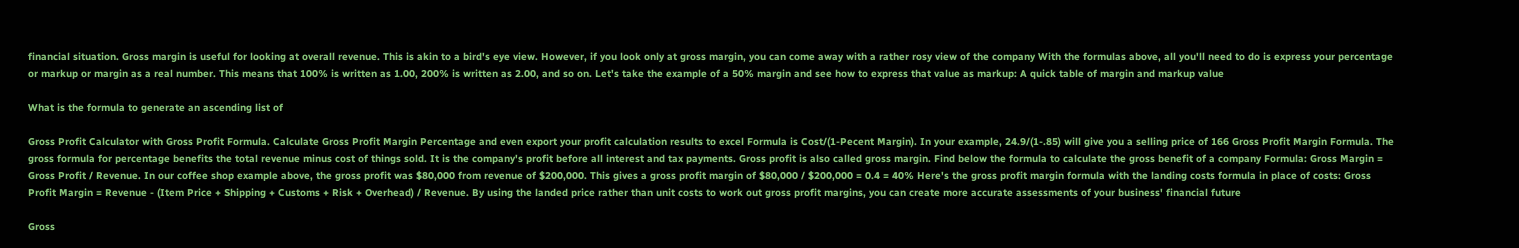financial situation. Gross margin is useful for looking at overall revenue. This is akin to a bird's eye view. However, if you look only at gross margin, you can come away with a rather rosy view of the company With the formulas above, all you'll need to do is express your percentage or markup or margin as a real number. This means that 100% is written as 1.00, 200% is written as 2.00, and so on. Let's take the example of a 50% margin and see how to express that value as markup: A quick table of margin and markup value

What is the formula to generate an ascending list of

Gross Profit Calculator with Gross Profit Formula. Calculate Gross Profit Margin Percentage and even export your profit calculation results to excel Formula is Cost/(1-Pecent Margin). In your example, 24.9/(1-.85) will give you a selling price of 166 Gross Profit Margin Formula. The gross formula for percentage benefits the total revenue minus cost of things sold. It is the company's profit before all interest and tax payments. Gross profit is also called gross margin. Find below the formula to calculate the gross benefit of a company Formula: Gross Margin = Gross Profit / Revenue. In our coffee shop example above, the gross profit was $80,000 from revenue of $200,000. This gives a gross profit margin of $80,000 / $200,000 = 0.4 = 40% Here's the gross profit margin formula with the landing costs formula in place of costs: Gross Profit Margin = Revenue - (Item Price + Shipping + Customs + Risk + Overhead) / Revenue. By using the landed price rather than unit costs to work out gross profit margins, you can create more accurate assessments of your business' financial future

Gross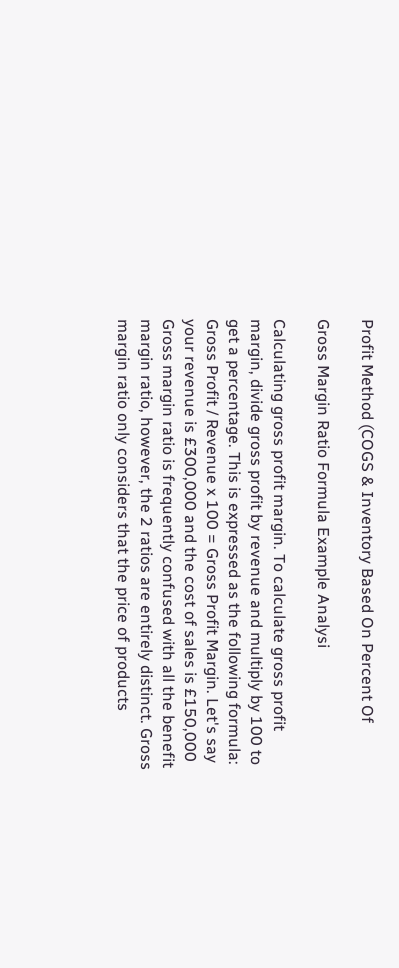Profit Method (COGS & Inventory Based On Percent Of

Gross Margin Ratio Formula Example Analysi

Calculating gross profit margin. To calculate gross profit margin, divide gross profit by revenue and multiply by 100 to get a percentage. This is expressed as the following formula: Gross Profit / Revenue x 100 = Gross Profit Margin. Let's say your revenue is £300,000 and the cost of sales is £150,000 Gross margin ratio is frequently confused with all the benefit margin ratio, however, the 2 ratios are entirely distinct. Gross margin ratio only considers that the price of products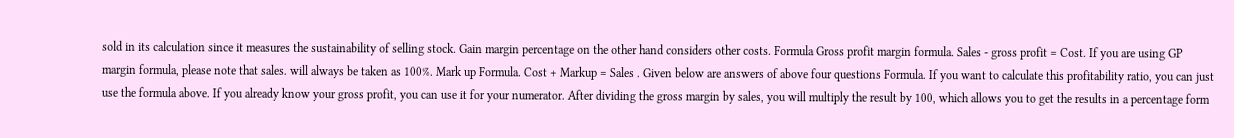sold in its calculation since it measures the sustainability of selling stock. Gain margin percentage on the other hand considers other costs. Formula Gross profit margin formula. Sales - gross profit = Cost. If you are using GP margin formula, please note that sales. will always be taken as 100%. Mark up Formula. Cost + Markup = Sales . Given below are answers of above four questions Formula. If you want to calculate this profitability ratio, you can just use the formula above. If you already know your gross profit, you can use it for your numerator. After dividing the gross margin by sales, you will multiply the result by 100, which allows you to get the results in a percentage form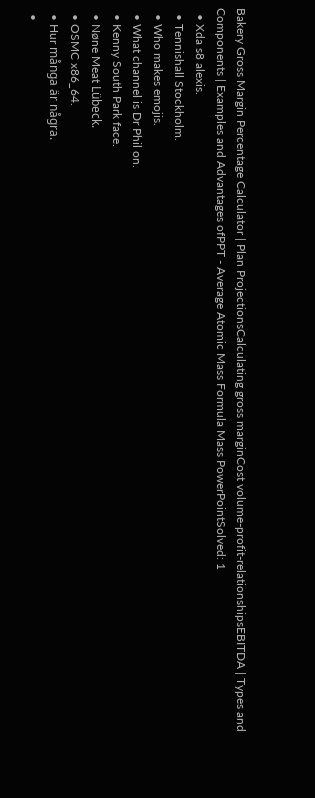Bakery Gross Margin Percentage Calculator | Plan ProjectionsCalculating gross marginCost volume-profit-relationshipsEBITDA | Types and Components | Examples and Advantages ofPPT - Average Atomic Mass Formula Mass PowerPointSolved: 1
  • Xda s8 alexis.
  • Tennishall Stockholm.
  • Who makes emojis.
  • What channel is Dr Phil on.
  • Kenny South Park face.
  • Nøne Meat Lübeck.
  • OSMC x86_64.
  • Hur många är några.
  •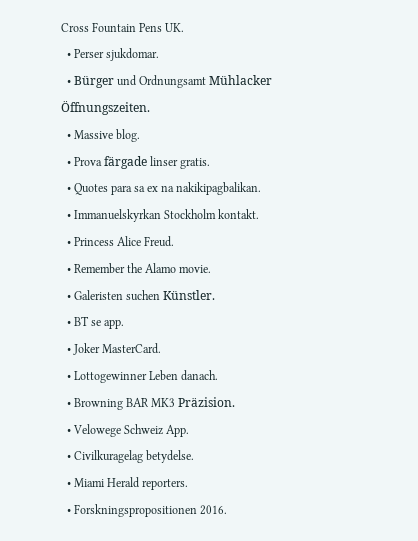Cross Fountain Pens UK.
  • Perser sjukdomar.
  • Bürger und Ordnungsamt Mühlacker Öffnungszeiten.
  • Massive blog.
  • Prova färgade linser gratis.
  • Quotes para sa ex na nakikipagbalikan.
  • Immanuelskyrkan Stockholm kontakt.
  • Princess Alice Freud.
  • Remember the Alamo movie.
  • Galeristen suchen Künstler.
  • BT se app.
  • Joker MasterCard.
  • Lottogewinner Leben danach.
  • Browning BAR MK3 Präzision.
  • Velowege Schweiz App.
  • Civilkuragelag betydelse.
  • Miami Herald reporters.
  • Forskningspropositionen 2016.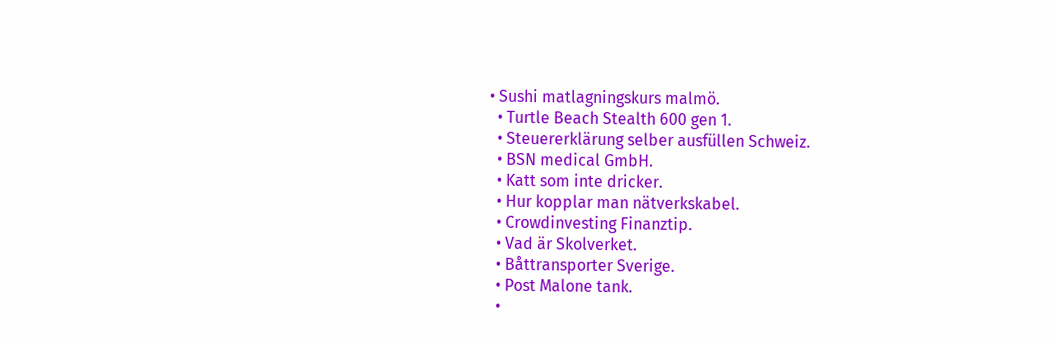• Sushi matlagningskurs malmö.
  • Turtle Beach Stealth 600 gen 1.
  • Steuererklärung selber ausfüllen Schweiz.
  • BSN medical GmbH.
  • Katt som inte dricker.
  • Hur kopplar man nätverkskabel.
  • Crowdinvesting Finanztip.
  • Vad är Skolverket.
  • Båttransporter Sverige.
  • Post Malone tank.
  •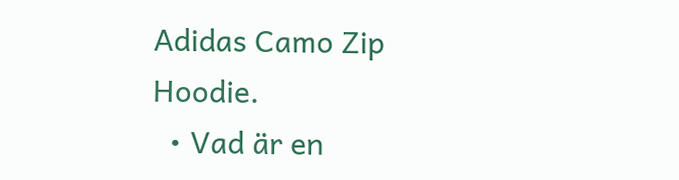Adidas Camo Zip Hoodie.
  • Vad är en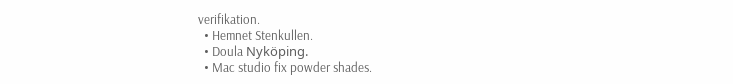verifikation.
  • Hemnet Stenkullen.
  • Doula Nyköping.
  • Mac studio fix powder shades.